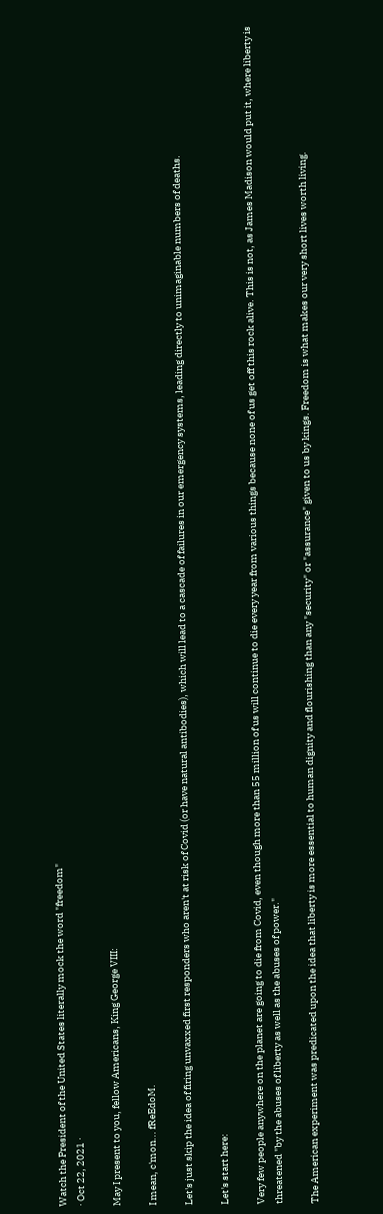Watch the President of the United States literally mock the word "freedom"
· Oct 22, 2021 ·

May I present to you, fellow Americans, King George VIII:

I mean, c'mon... fReEdoM.

Let's just skip the idea of firing unvaxxed first responders who aren't at risk of Covid (or have natural antibodies), which will lead to a cascade of failures in our emergency systems, leading directly to unimaginable numbers of deaths.

Let's start here:

Very few people anywhere on the planet are going to die from Covid, even though more than 55 million of us will continue to die every year from various things because none of us get off this rock alive. This is not, as James Madison would put it, where liberty is threatened "by the abuses of liberty as well as the abuses of power."

The American experiment was predicated upon the idea that liberty is more essential to human dignity and flourishing than any "security" or "assurance" given to us by kings. Freedom is what makes our very short lives worth living.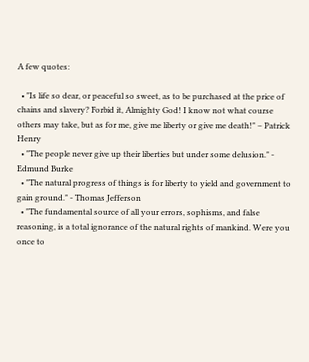A few quotes:

  • "Is life so dear, or peaceful so sweet, as to be purchased at the price of chains and slavery? Forbid it, Almighty God! I know not what course others may take, but as for me, give me liberty or give me death!" – Patrick Henry
  • "The people never give up their liberties but under some delusion." - Edmund Burke
  • "The natural progress of things is for liberty to yield and government to gain ground." - Thomas Jefferson
  • "The fundamental source of all your errors, sophisms, and false reasoning, is a total ignorance of the natural rights of mankind. Were you once to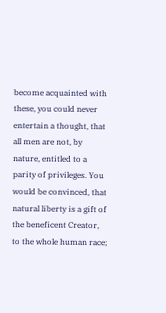become acquainted with these, you could never entertain a thought, that all men are not, by nature, entitled to a parity of privileges. You would be convinced, that natural liberty is a gift of the beneficent Creator, to the whole human race;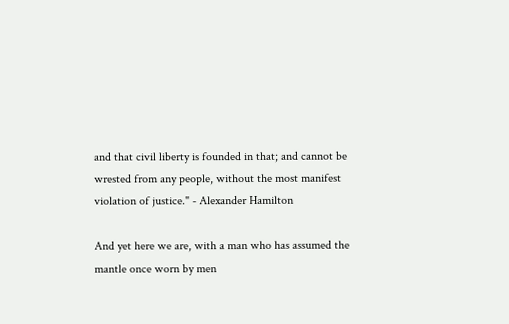and that civil liberty is founded in that; and cannot be wrested from any people, without the most manifest violation of justice." - Alexander Hamilton

And yet here we are, with a man who has assumed the mantle once worn by men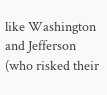like Washington and Jefferson (who risked their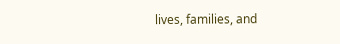lives, families, and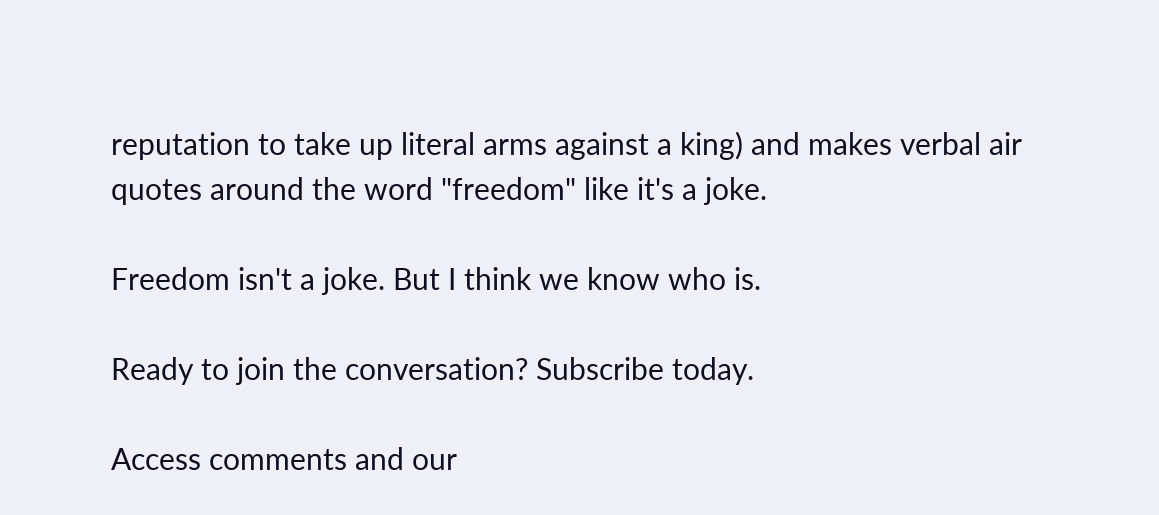reputation to take up literal arms against a king) and makes verbal air quotes around the word "freedom" like it's a joke.

Freedom isn't a joke. But I think we know who is.

Ready to join the conversation? Subscribe today.

Access comments and our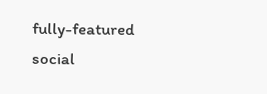fully-featured social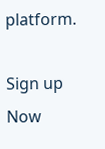platform.

Sign up Now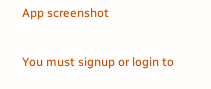App screenshot

You must signup or login to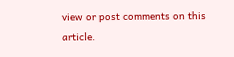view or post comments on this article.